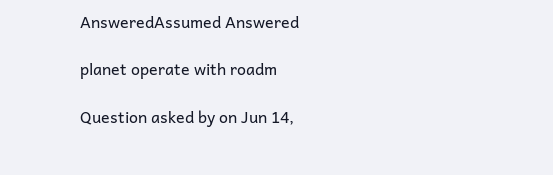AnsweredAssumed Answered

planet operate with roadm

Question asked by on Jun 14,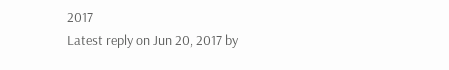2017
Latest reply on Jun 20, 2017 by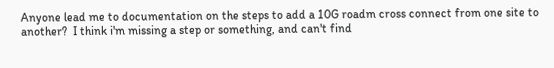Anyone lead me to documentation on the steps to add a 10G roadm cross connect from one site to another?  I think i'm missing a step or something, and can't find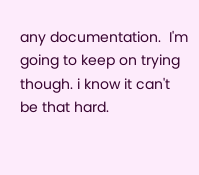any documentation.  I'm going to keep on trying though. i know it can't be that hard.